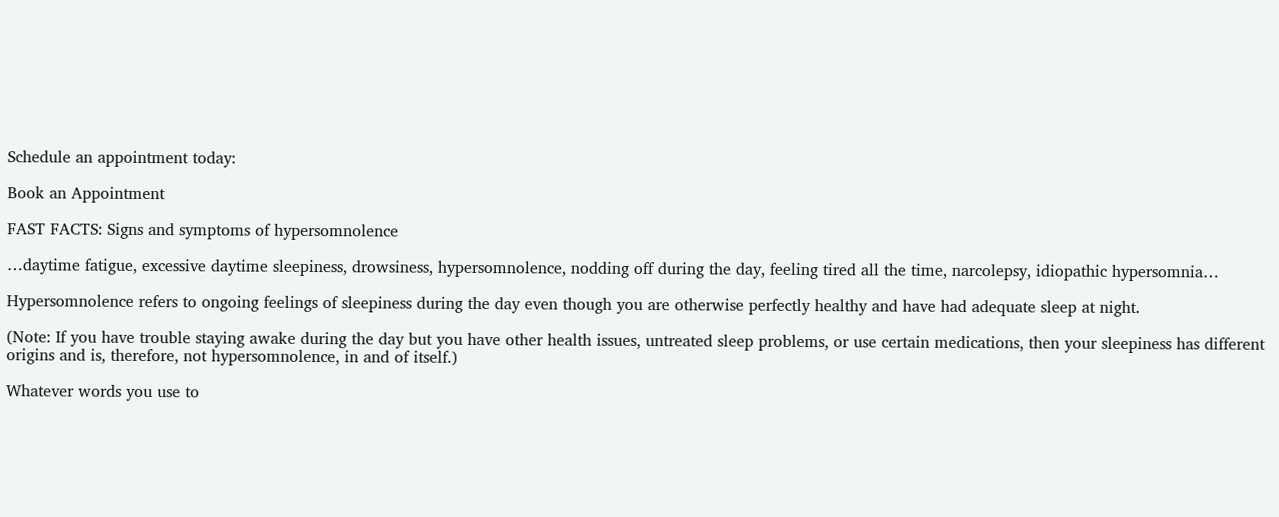Schedule an appointment today:

Book an Appointment

FAST FACTS: Signs and symptoms of hypersomnolence

…daytime fatigue, excessive daytime sleepiness, drowsiness, hypersomnolence, nodding off during the day, feeling tired all the time, narcolepsy, idiopathic hypersomnia…

Hypersomnolence refers to ongoing feelings of sleepiness during the day even though you are otherwise perfectly healthy and have had adequate sleep at night.

(Note: If you have trouble staying awake during the day but you have other health issues, untreated sleep problems, or use certain medications, then your sleepiness has different origins and is, therefore, not hypersomnolence, in and of itself.)

Whatever words you use to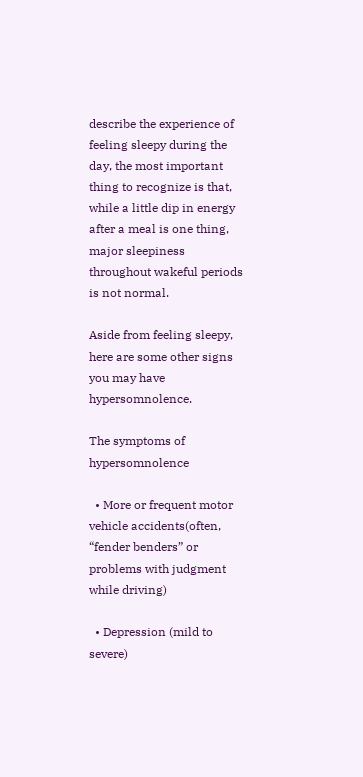describe the experience of feeling sleepy during the day, the most important thing to recognize is that, while a little dip in energy after a meal is one thing, major sleepiness throughout wakeful periods is not normal.

Aside from feeling sleepy, here are some other signs you may have hypersomnolence.

The symptoms of hypersomnolence

  • More or frequent motor vehicle accidents(often, “fender benders” or problems with judgment while driving)

  • Depression (mild to severe)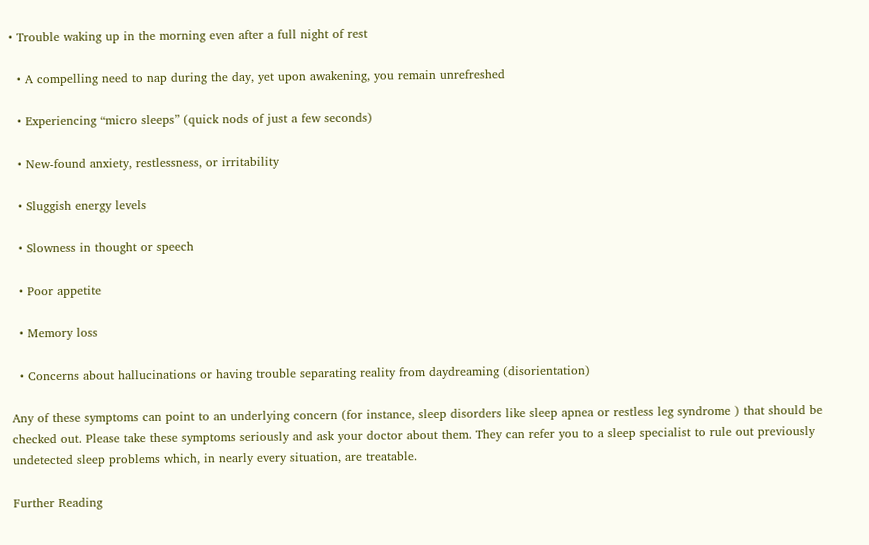• Trouble waking up in the morning even after a full night of rest

  • A compelling need to nap during the day, yet upon awakening, you remain unrefreshed

  • Experiencing “micro sleeps” (quick nods of just a few seconds)

  • New-found anxiety, restlessness, or irritability

  • Sluggish energy levels

  • Slowness in thought or speech

  • Poor appetite

  • Memory loss

  • Concerns about hallucinations or having trouble separating reality from daydreaming (disorientation)

Any of these symptoms can point to an underlying concern (for instance, sleep disorders like sleep apnea or restless leg syndrome ) that should be checked out. Please take these symptoms seriously and ask your doctor about them. They can refer you to a sleep specialist to rule out previously undetected sleep problems which, in nearly every situation, are treatable.

Further Reading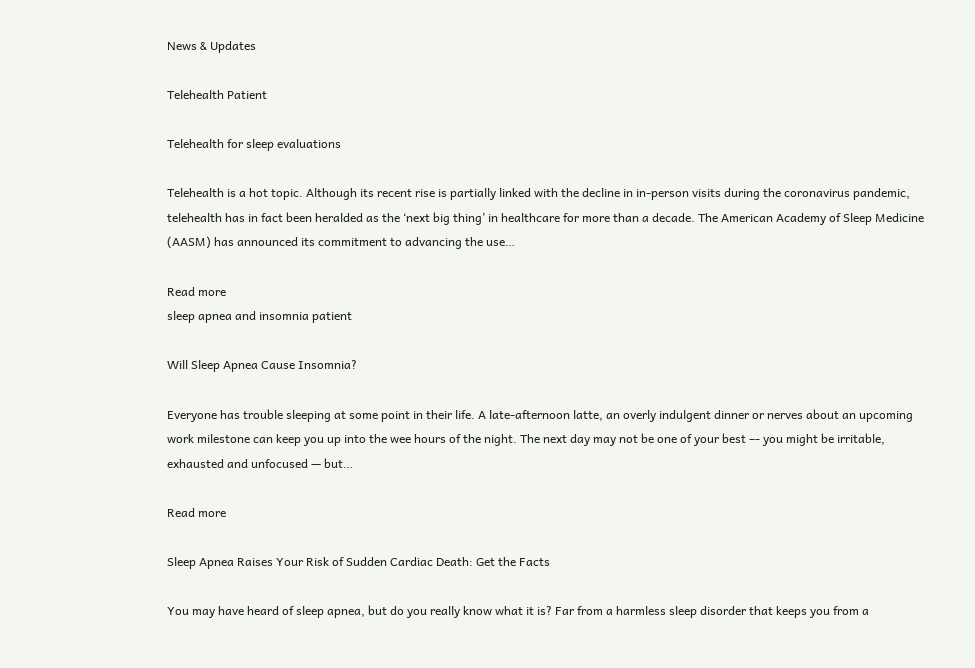News & Updates

Telehealth Patient

Telehealth for sleep evaluations

Telehealth is a hot topic. Although its recent rise is partially linked with the decline in in-person visits during the coronavirus pandemic, telehealth has in fact been heralded as the ‘next big thing’ in healthcare for more than a decade. The American Academy of Sleep Medicine (AASM) has announced its commitment to advancing the use…

Read more
sleep apnea and insomnia patient

Will Sleep Apnea Cause Insomnia?

Everyone has trouble sleeping at some point in their life. A late-afternoon latte, an overly indulgent dinner or nerves about an upcoming work milestone can keep you up into the wee hours of the night. The next day may not be one of your best –- you might be irritable, exhausted and unfocused — but…

Read more

Sleep Apnea Raises Your Risk of Sudden Cardiac Death: Get the Facts

You may have heard of sleep apnea, but do you really know what it is? Far from a harmless sleep disorder that keeps you from a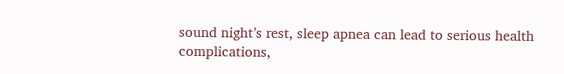sound night’s rest, sleep apnea can lead to serious health complications,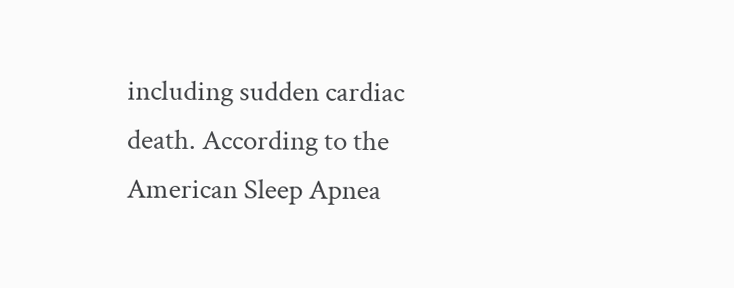including sudden cardiac death. According to the American Sleep Apnea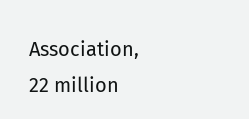Association, 22 million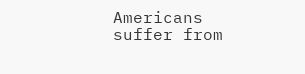Americans suffer from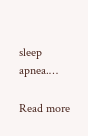sleep apnea.…

Read more